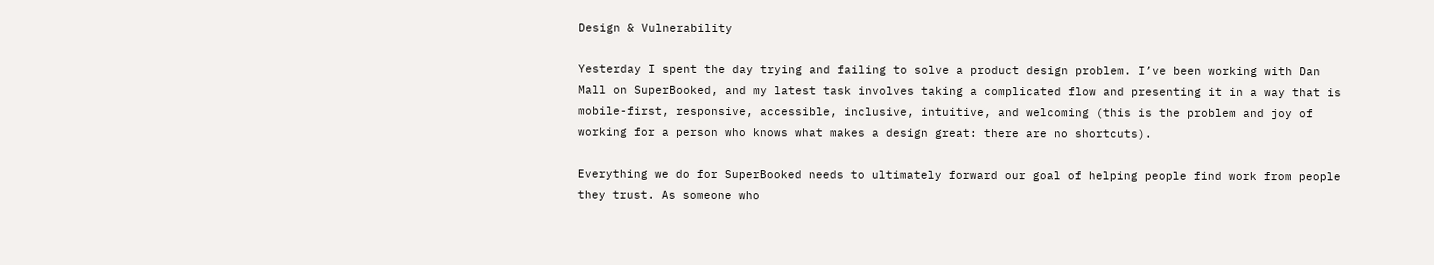Design & Vulnerability

Yesterday I spent the day trying and failing to solve a product design problem. I’ve been working with Dan Mall on SuperBooked, and my latest task involves taking a complicated flow and presenting it in a way that is mobile-first, responsive, accessible, inclusive, intuitive, and welcoming (this is the problem and joy of working for a person who knows what makes a design great: there are no shortcuts).

Everything we do for SuperBooked needs to ultimately forward our goal of helping people find work from people they trust. As someone who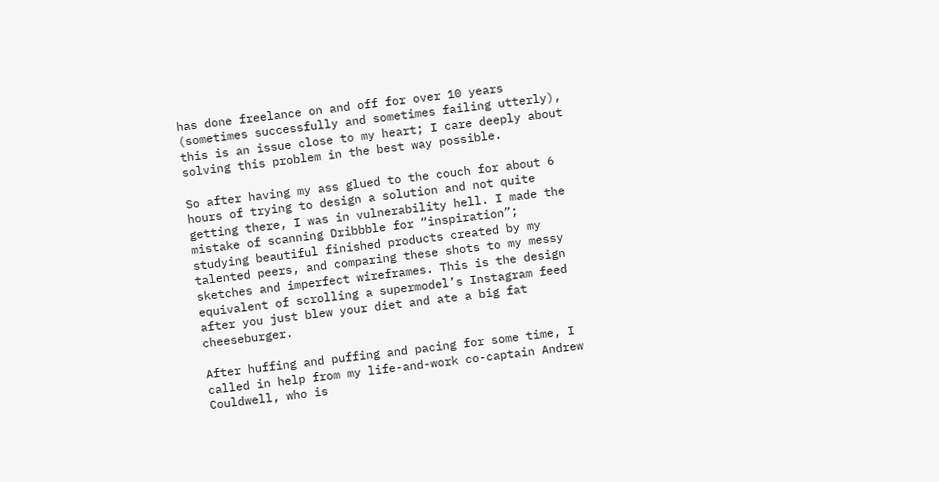has done freelance on and off for over 10 years (sometimes successfully and sometimes failing utterly), this is an issue close to my heart; I care deeply about solving this problem in the best way possible.

So after having my ass glued to the couch for about 6 hours of trying to design a solution and not quite getting there, I was in vulnerability hell. I made the mistake of scanning Dribbble for “inspiration”; studying beautiful finished products created by my talented peers, and comparing these shots to my messy sketches and imperfect wireframes. This is the design equivalent of scrolling a supermodel’s Instagram feed after you just blew your diet and ate a big fat cheeseburger.

After huffing and puffing and pacing for some time, I called in help from my life-and-work co-captain Andrew Couldwell, who is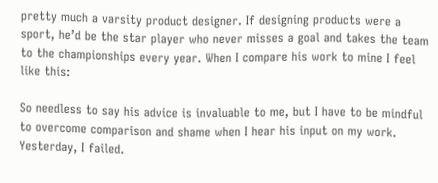pretty much a varsity product designer. If designing products were a sport, he’d be the star player who never misses a goal and takes the team to the championships every year. When I compare his work to mine I feel like this:

So needless to say his advice is invaluable to me, but I have to be mindful to overcome comparison and shame when I hear his input on my work. Yesterday, I failed.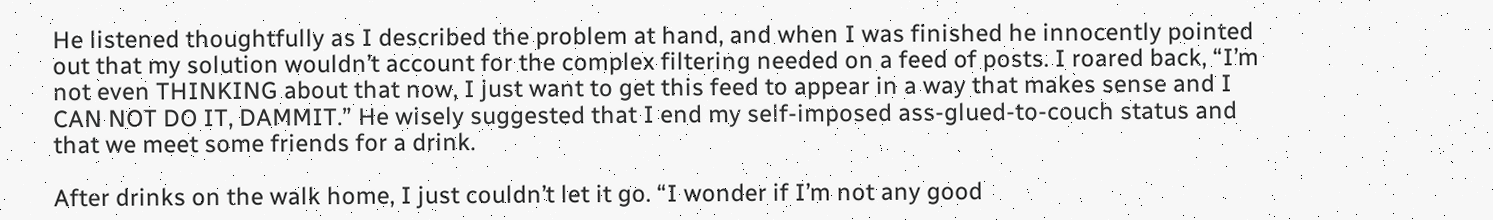He listened thoughtfully as I described the problem at hand, and when I was finished he innocently pointed out that my solution wouldn’t account for the complex filtering needed on a feed of posts. I roared back, “I’m not even THINKING about that now, I just want to get this feed to appear in a way that makes sense and I CAN NOT DO IT, DAMMIT.” He wisely suggested that I end my self-imposed ass-glued-to-couch status and that we meet some friends for a drink.

After drinks on the walk home, I just couldn’t let it go. “I wonder if I’m not any good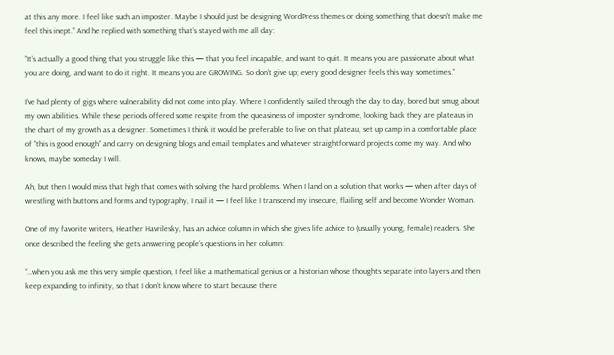at this any more. I feel like such an imposter. Maybe I should just be designing WordPress themes or doing something that doesn’t make me feel this inept.” And he replied with something that’s stayed with me all day:

“It’s actually a good thing that you struggle like this — that you feel incapable, and want to quit. It means you are passionate about what you are doing, and want to do it right. It means you are GROWING. So don’t give up; every good designer feels this way sometimes.”

I’ve had plenty of gigs where vulnerability did not come into play. Where I confidently sailed through the day to day, bored but smug about my own abilities. While these periods offered some respite from the queasiness of imposter syndrome, looking back they are plateaus in the chart of my growth as a designer. Sometimes I think it would be preferable to live on that plateau, set up camp in a comfortable place of “this is good enough” and carry on designing blogs and email templates and whatever straightforward projects come my way. And who knows, maybe someday I will.

Ah, but then I would miss that high that comes with solving the hard problems. When I land on a solution that works — when after days of wrestling with buttons and forms and typography, I nail it — I feel like I transcend my insecure, flailing self and become Wonder Woman.

One of my favorite writers, Heather Havrilesky, has an advice column in which she gives life advice to (usually young, female) readers. She once described the feeling she gets answering people’s questions in her column:

“…when you ask me this very simple question, I feel like a mathematical genius or a historian whose thoughts separate into layers and then keep expanding to infinity, so that I don’t know where to start because there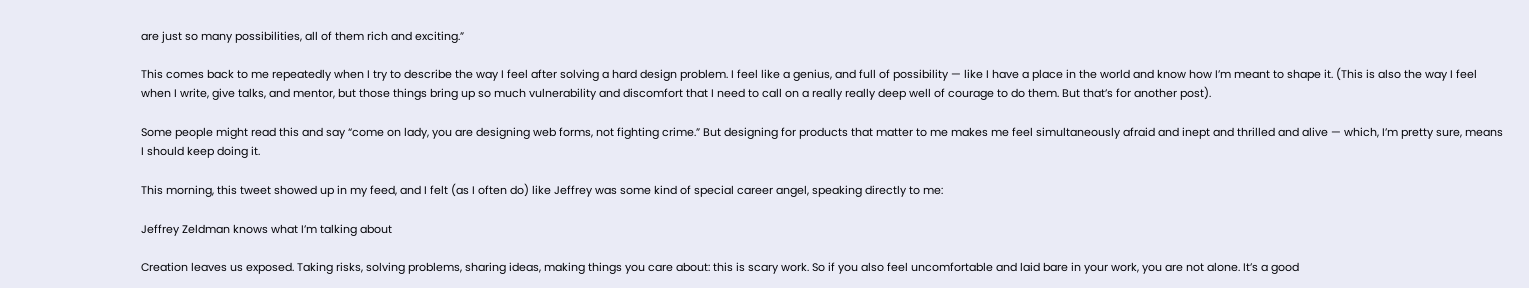are just so many possibilities, all of them rich and exciting.”

This comes back to me repeatedly when I try to describe the way I feel after solving a hard design problem. I feel like a genius, and full of possibility — like I have a place in the world and know how I’m meant to shape it. (This is also the way I feel when I write, give talks, and mentor, but those things bring up so much vulnerability and discomfort that I need to call on a really really deep well of courage to do them. But that’s for another post).

Some people might read this and say “come on lady, you are designing web forms, not fighting crime.” But designing for products that matter to me makes me feel simultaneously afraid and inept and thrilled and alive — which, I’m pretty sure, means I should keep doing it.

This morning, this tweet showed up in my feed, and I felt (as I often do) like Jeffrey was some kind of special career angel, speaking directly to me:

Jeffrey Zeldman knows what I’m talking about

Creation leaves us exposed. Taking risks, solving problems, sharing ideas, making things you care about: this is scary work. So if you also feel uncomfortable and laid bare in your work, you are not alone. It’s a good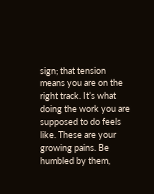sign; that tension means you are on the right track. It’s what doing the work you are supposed to do feels like. These are your growing pains. Be humbled by them,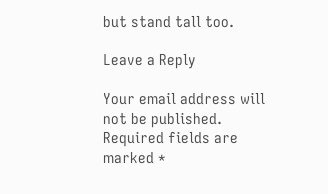but stand tall too.

Leave a Reply

Your email address will not be published. Required fields are marked *